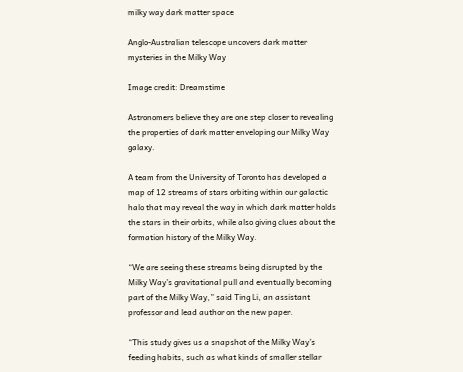milky way dark matter space

Anglo-Australian telescope uncovers dark matter mysteries in the Milky Way

Image credit: Dreamstime

Astronomers believe they are one step closer to revealing the properties of dark matter enveloping our Milky Way galaxy.

A team from the University of Toronto has developed a map of 12 streams of stars orbiting within our galactic halo that may reveal the way in which dark matter holds the stars in their orbits, while also giving clues about the formation history of the Milky Way.

“We are seeing these streams being disrupted by the Milky Way’s gravitational pull and eventually becoming part of the Milky Way,” said Ting Li, an assistant professor and lead author on the new paper.

“This study gives us a snapshot of the Milky Way’s feeding habits, such as what kinds of smaller stellar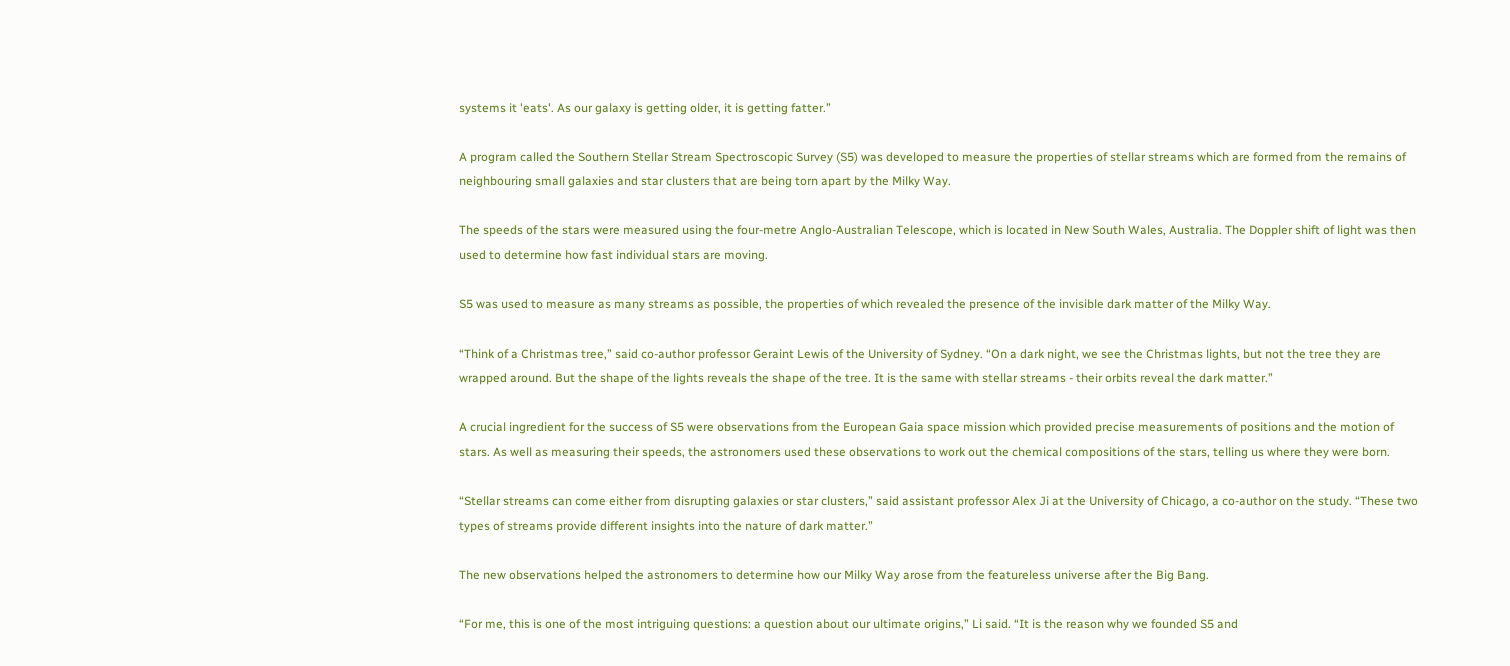systems it 'eats'. As our galaxy is getting older, it is getting fatter.”

A program called the Southern Stellar Stream Spectroscopic Survey (S5) was developed to measure the properties of stellar streams which are formed from the remains of neighbouring small galaxies and star clusters that are being torn apart by the Milky Way.

The speeds of the stars were measured using the four-metre Anglo-Australian Telescope, which is located in New South Wales, Australia. The Doppler shift of light was then used to determine how fast individual stars are moving.

S5 was used to measure as many streams as possible, the properties of which revealed the presence of the invisible dark matter of the Milky Way.

“Think of a Christmas tree,” said co-author professor Geraint Lewis of the University of Sydney. “On a dark night, we see the Christmas lights, but not the tree they are wrapped around. But the shape of the lights reveals the shape of the tree. It is the same with stellar streams - their orbits reveal the dark matter.”

A crucial ingredient for the success of S5 were observations from the European Gaia space mission which provided precise measurements of positions and the motion of stars. As well as measuring their speeds, the astronomers used these observations to work out the chemical compositions of the stars, telling us where they were born.

“Stellar streams can come either from disrupting galaxies or star clusters,” said assistant professor Alex Ji at the University of Chicago, a co-author on the study. “These two types of streams provide different insights into the nature of dark matter.”

The new observations helped the astronomers to determine how our Milky Way arose from the featureless universe after the Big Bang.

“For me, this is one of the most intriguing questions: a question about our ultimate origins,” Li said. “It is the reason why we founded S5 and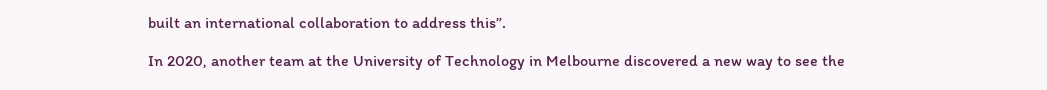built an international collaboration to address this”.

In 2020, another team at the University of Technology in Melbourne discovered a new way to see the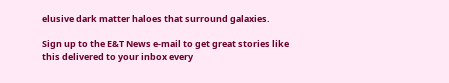elusive dark matter haloes that surround galaxies.

Sign up to the E&T News e-mail to get great stories like this delivered to your inbox every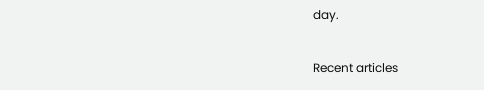day.

Recent articles